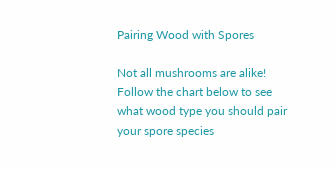Pairing Wood with Spores

Not all mushrooms are alike! Follow the chart below to see what wood type you should pair your spore species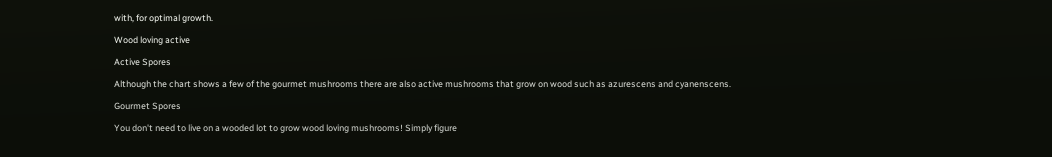with, for optimal growth.

Wood loving active

Active Spores

Although the chart shows a few of the gourmet mushrooms there are also active mushrooms that grow on wood such as azurescens and cyanenscens.

Gourmet Spores

You don't need to live on a wooded lot to grow wood loving mushrooms! Simply figure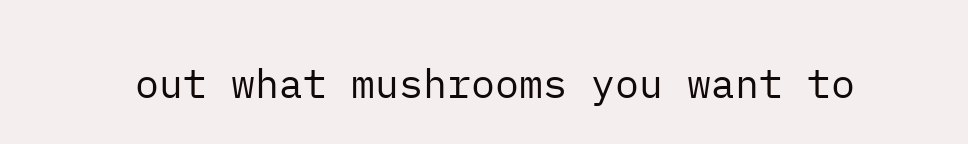out what mushrooms you want to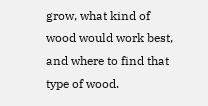grow, what kind of wood would work best, and where to find that type of wood.